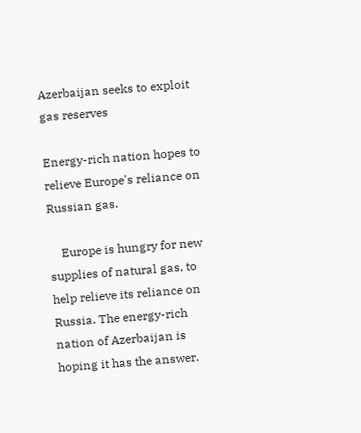Azerbaijan seeks to exploit gas reserves

Energy-rich nation hopes to relieve Europe's reliance on Russian gas.

    Europe is hungry for new supplies of natural gas, to help relieve its reliance on Russia. The energy-rich nation of Azerbaijan is hoping it has the answer.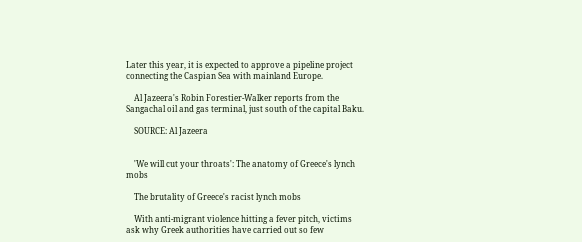Later this year, it is expected to approve a pipeline project connecting the Caspian Sea with mainland Europe.

    Al Jazeera's Robin Forestier-Walker reports from the Sangachal oil and gas terminal, just south of the capital Baku.

    SOURCE: Al Jazeera


    'We will cut your throats': The anatomy of Greece's lynch mobs

    The brutality of Greece's racist lynch mobs

    With anti-migrant violence hitting a fever pitch, victims ask why Greek authorities have carried out so few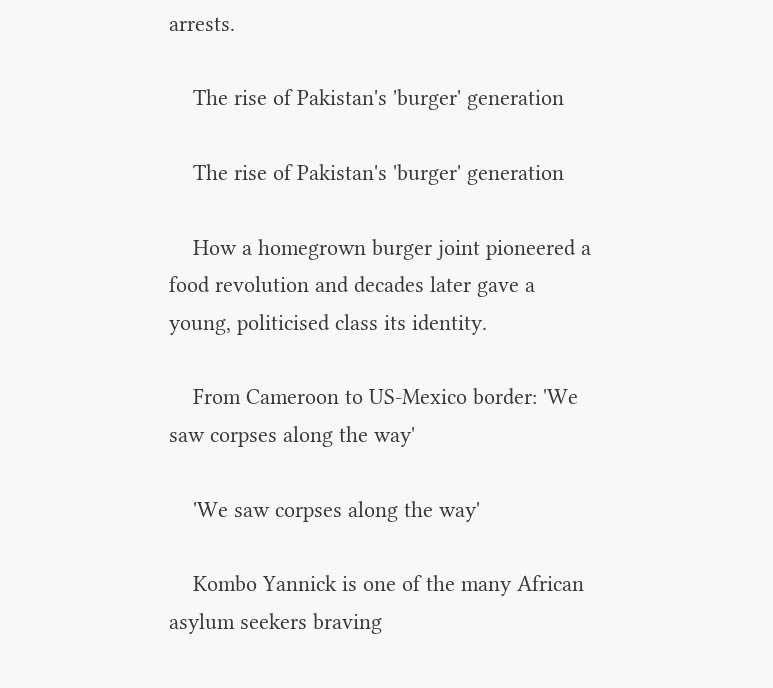arrests.

    The rise of Pakistan's 'burger' generation

    The rise of Pakistan's 'burger' generation

    How a homegrown burger joint pioneered a food revolution and decades later gave a young, politicised class its identity.

    From Cameroon to US-Mexico border: 'We saw corpses along the way'

    'We saw corpses along the way'

    Kombo Yannick is one of the many African asylum seekers braving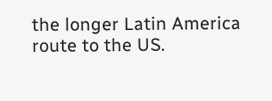the longer Latin America route to the US.